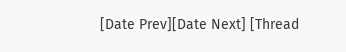[Date Prev][Date Next] [Thread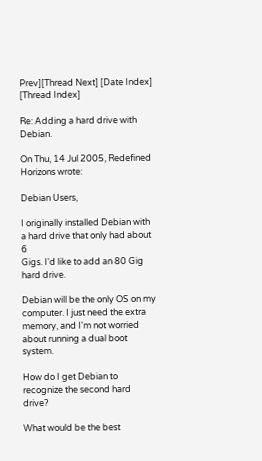Prev][Thread Next] [Date Index] [Thread Index]

Re: Adding a hard drive with Debian.

On Thu, 14 Jul 2005, Redefined Horizons wrote:

Debian Users,

I originally installed Debian with a hard drive that only had about 6
Gigs. I'd like to add an 80 Gig hard drive.

Debian will be the only OS on my computer. I just need the extra
memory, and I'm not worried about running a dual boot system.

How do I get Debian to recognize the second hard drive?

What would be the best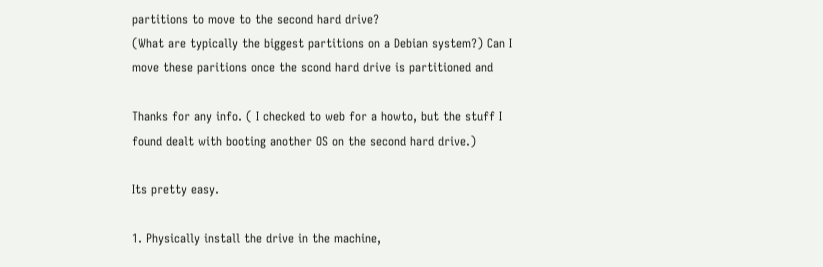partitions to move to the second hard drive?
(What are typically the biggest partitions on a Debian system?) Can I
move these paritions once the scond hard drive is partitioned and

Thanks for any info. ( I checked to web for a howto, but the stuff I
found dealt with booting another OS on the second hard drive.)

Its pretty easy.

1. Physically install the drive in the machine,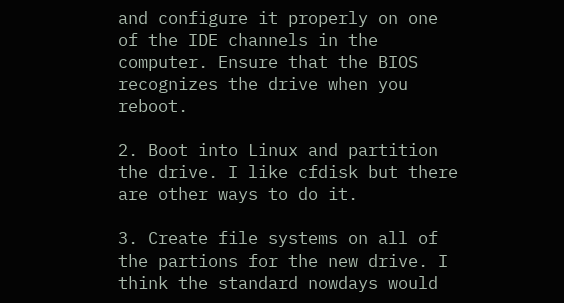and configure it properly on one of the IDE channels in the computer. Ensure that the BIOS recognizes the drive when you reboot.

2. Boot into Linux and partition the drive. I like cfdisk but there are other ways to do it.

3. Create file systems on all of the partions for the new drive. I think the standard nowdays would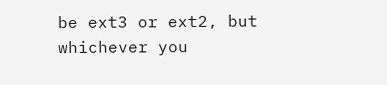be ext3 or ext2, but whichever you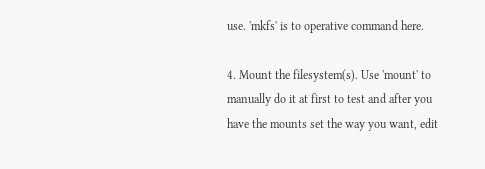use. 'mkfs' is to operative command here.

4. Mount the filesystem(s). Use 'mount' to manually do it at first to test and after you have the mounts set the way you want, edit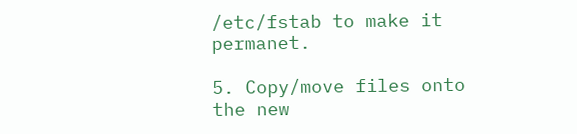/etc/fstab to make it permanet.

5. Copy/move files onto the new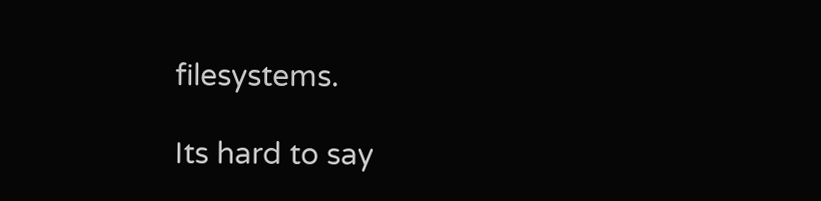filesystems.

Its hard to say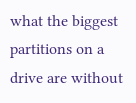what the biggest partitions on a drive are without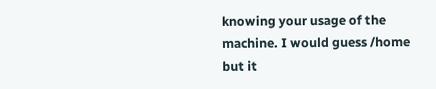knowing your usage of the machine. I would guess /home but it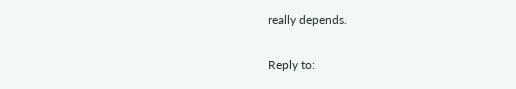really depends.

Reply to: